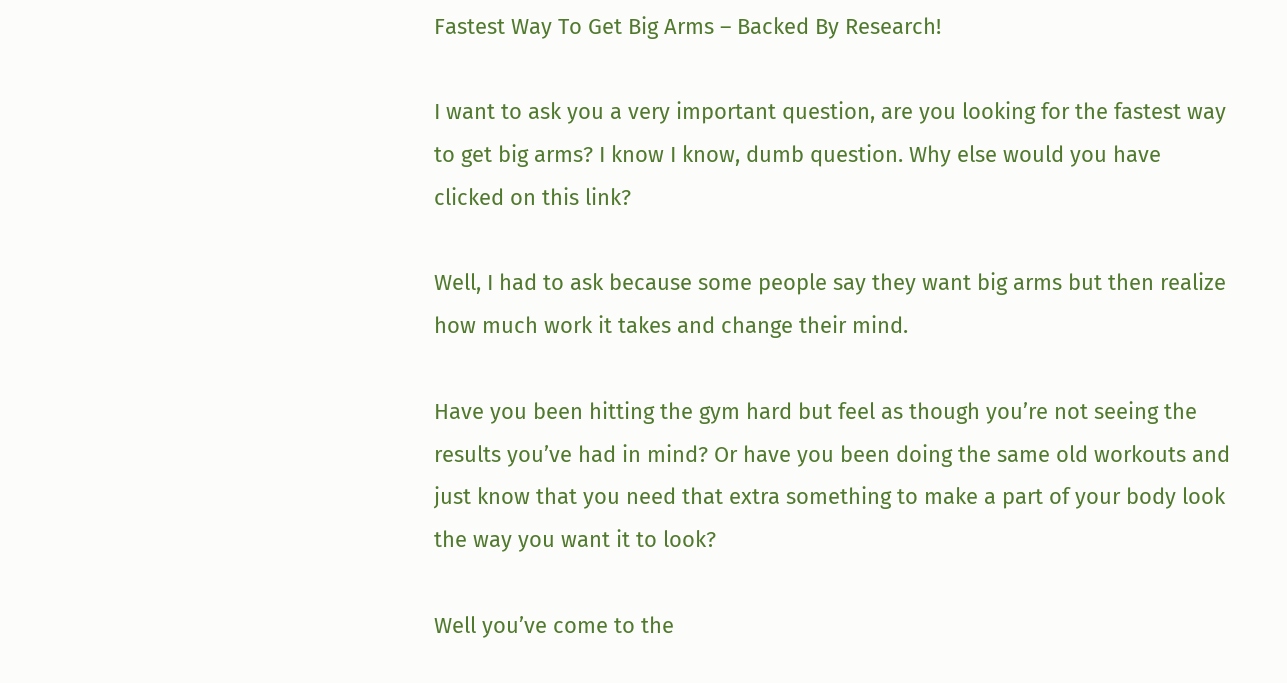Fastest Way To Get Big Arms – Backed By Research!

I want to ask you a very important question, are you looking for the fastest way to get big arms? I know I know, dumb question. Why else would you have clicked on this link?

Well, I had to ask because some people say they want big arms but then realize how much work it takes and change their mind.

Have you been hitting the gym hard but feel as though you’re not seeing the results you’ve had in mind? Or have you been doing the same old workouts and just know that you need that extra something to make a part of your body look the way you want it to look?

Well you’ve come to the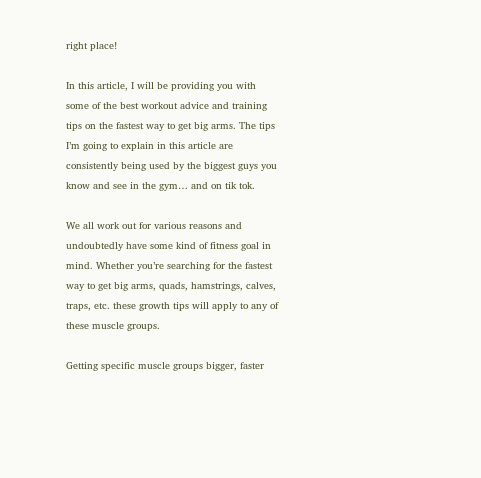right place!

In this article, I will be providing you with some of the best workout advice and training tips on the fastest way to get big arms. The tips I’m going to explain in this article are consistently being used by the biggest guys you know and see in the gym… and on tik tok.

We all work out for various reasons and undoubtedly have some kind of fitness goal in mind. Whether you’re searching for the fastest way to get big arms, quads, hamstrings, calves, traps, etc. these growth tips will apply to any of these muscle groups.

Getting specific muscle groups bigger, faster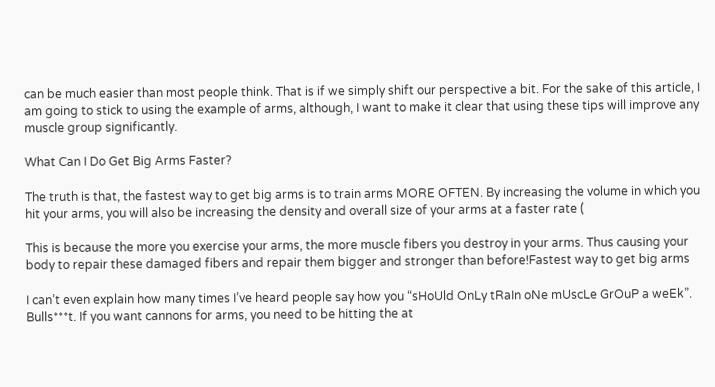can be much easier than most people think. That is if we simply shift our perspective a bit. For the sake of this article, I am going to stick to using the example of arms, although, I want to make it clear that using these tips will improve any muscle group significantly.

What Can I Do Get Big Arms Faster?

The truth is that, the fastest way to get big arms is to train arms MORE OFTEN. By increasing the volume in which you hit your arms, you will also be increasing the density and overall size of your arms at a faster rate (

This is because the more you exercise your arms, the more muscle fibers you destroy in your arms. Thus causing your body to repair these damaged fibers and repair them bigger and stronger than before!Fastest way to get big arms

I can’t even explain how many times I’ve heard people say how you “sHoUld OnLy tRaIn oNe mUscLe GrOuP a weEk”. Bulls***t. If you want cannons for arms, you need to be hitting the at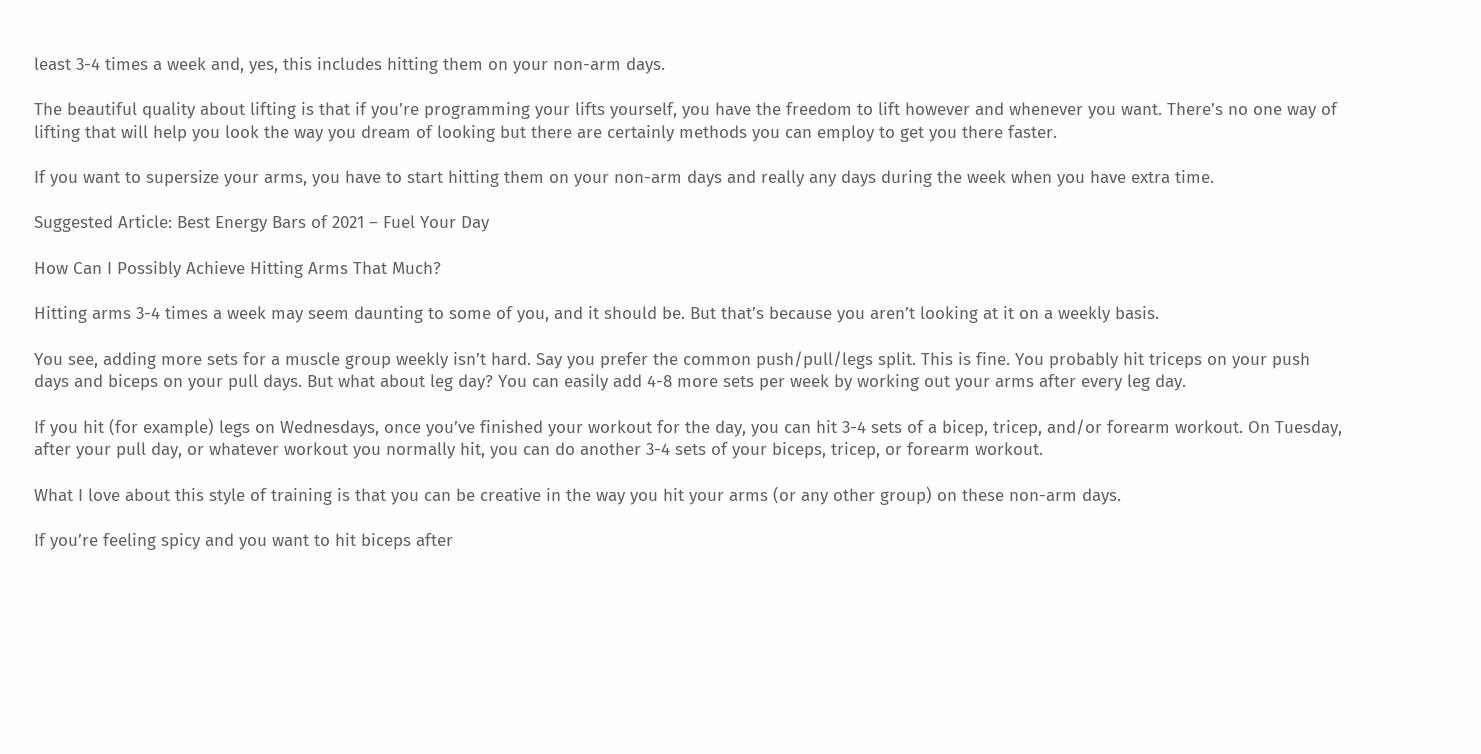least 3-4 times a week and, yes, this includes hitting them on your non-arm days.

The beautiful quality about lifting is that if you’re programming your lifts yourself, you have the freedom to lift however and whenever you want. There’s no one way of lifting that will help you look the way you dream of looking but there are certainly methods you can employ to get you there faster.

If you want to supersize your arms, you have to start hitting them on your non-arm days and really any days during the week when you have extra time.

Suggested Article: Best Energy Bars of 2021 – Fuel Your Day

How Can I Possibly Achieve Hitting Arms That Much?

Hitting arms 3-4 times a week may seem daunting to some of you, and it should be. But that’s because you aren’t looking at it on a weekly basis.

You see, adding more sets for a muscle group weekly isn’t hard. Say you prefer the common push/pull/legs split. This is fine. You probably hit triceps on your push days and biceps on your pull days. But what about leg day? You can easily add 4-8 more sets per week by working out your arms after every leg day.

If you hit (for example) legs on Wednesdays, once you’ve finished your workout for the day, you can hit 3-4 sets of a bicep, tricep, and/or forearm workout. On Tuesday, after your pull day, or whatever workout you normally hit, you can do another 3-4 sets of your biceps, tricep, or forearm workout.

What I love about this style of training is that you can be creative in the way you hit your arms (or any other group) on these non-arm days.

If you’re feeling spicy and you want to hit biceps after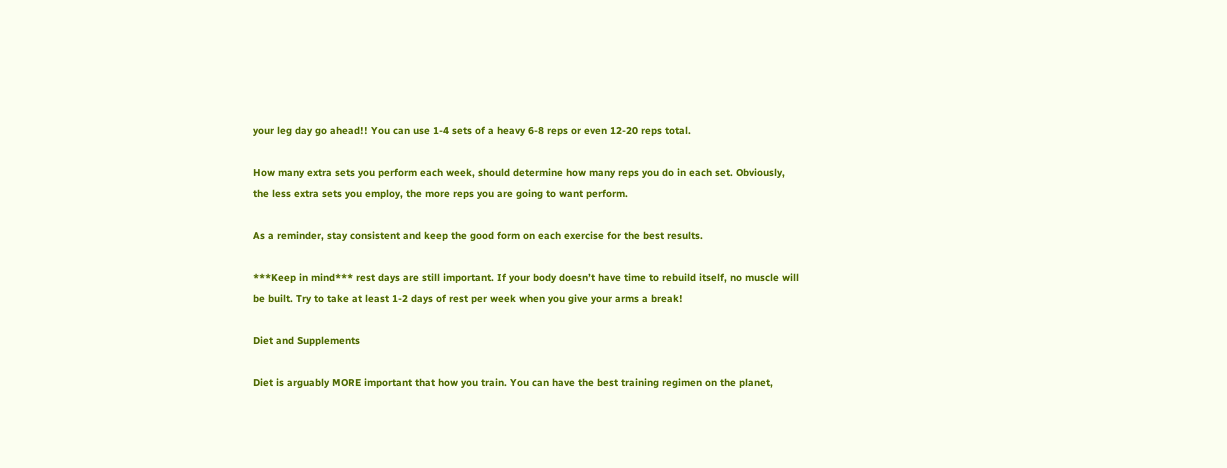your leg day go ahead!! You can use 1-4 sets of a heavy 6-8 reps or even 12-20 reps total.

How many extra sets you perform each week, should determine how many reps you do in each set. Obviously, the less extra sets you employ, the more reps you are going to want perform.

As a reminder, stay consistent and keep the good form on each exercise for the best results.

***Keep in mind*** rest days are still important. If your body doesn’t have time to rebuild itself, no muscle will be built. Try to take at least 1-2 days of rest per week when you give your arms a break!

Diet and Supplements

Diet is arguably MORE important that how you train. You can have the best training regimen on the planet,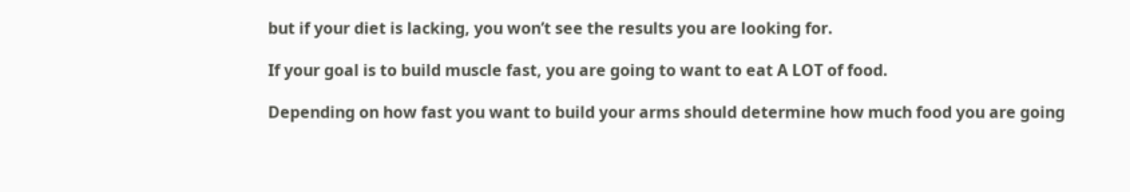but if your diet is lacking, you won’t see the results you are looking for.

If your goal is to build muscle fast, you are going to want to eat A LOT of food.

Depending on how fast you want to build your arms should determine how much food you are going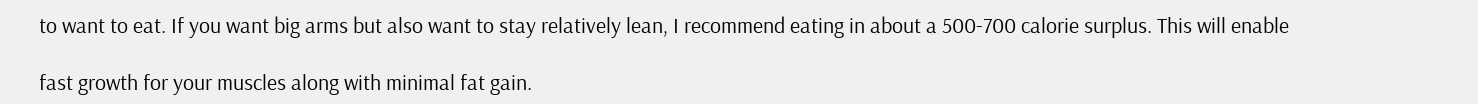to want to eat. If you want big arms but also want to stay relatively lean, I recommend eating in about a 500-700 calorie surplus. This will enable

fast growth for your muscles along with minimal fat gain.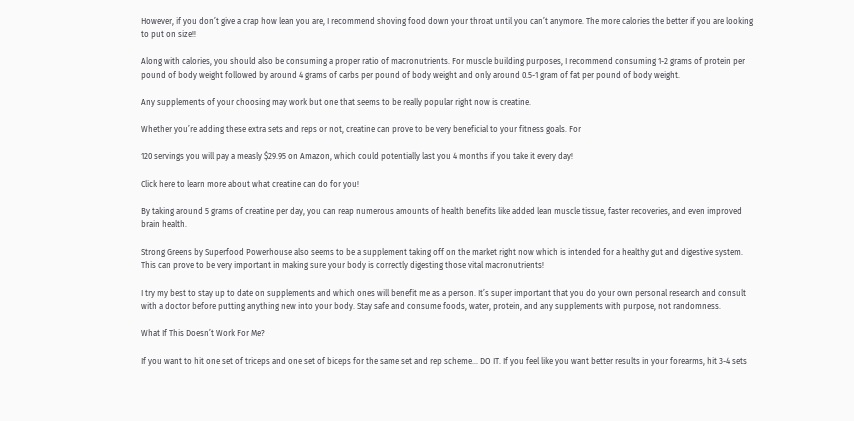However, if you don’t give a crap how lean you are, I recommend shoving food down your throat until you can’t anymore. The more calories the better if you are looking to put on size!!

Along with calories, you should also be consuming a proper ratio of macronutrients. For muscle building purposes, I recommend consuming 1-2 grams of protein per pound of body weight followed by around 4 grams of carbs per pound of body weight and only around 0.5-1 gram of fat per pound of body weight.

Any supplements of your choosing may work but one that seems to be really popular right now is creatine.

Whether you’re adding these extra sets and reps or not, creatine can prove to be very beneficial to your fitness goals. For

120 servings you will pay a measly $29.95 on Amazon, which could potentially last you 4 months if you take it every day!

Click here to learn more about what creatine can do for you!

By taking around 5 grams of creatine per day, you can reap numerous amounts of health benefits like added lean muscle tissue, faster recoveries, and even improved brain health.

Strong Greens by Superfood Powerhouse also seems to be a supplement taking off on the market right now which is intended for a healthy gut and digestive system. This can prove to be very important in making sure your body is correctly digesting those vital macronutrients!

I try my best to stay up to date on supplements and which ones will benefit me as a person. It’s super important that you do your own personal research and consult with a doctor before putting anything new into your body. Stay safe and consume foods, water, protein, and any supplements with purpose, not randomness.

What If This Doesn’t Work For Me?

If you want to hit one set of triceps and one set of biceps for the same set and rep scheme… DO IT. If you feel like you want better results in your forearms, hit 3-4 sets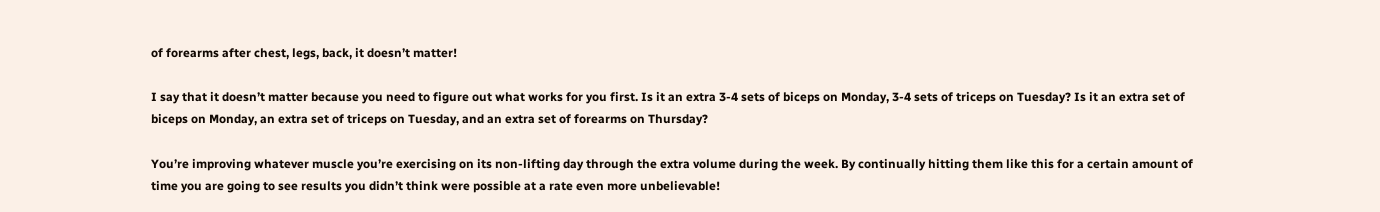of forearms after chest, legs, back, it doesn’t matter!

I say that it doesn’t matter because you need to figure out what works for you first. Is it an extra 3-4 sets of biceps on Monday, 3-4 sets of triceps on Tuesday? Is it an extra set of biceps on Monday, an extra set of triceps on Tuesday, and an extra set of forearms on Thursday?

You’re improving whatever muscle you’re exercising on its non-lifting day through the extra volume during the week. By continually hitting them like this for a certain amount of time you are going to see results you didn’t think were possible at a rate even more unbelievable!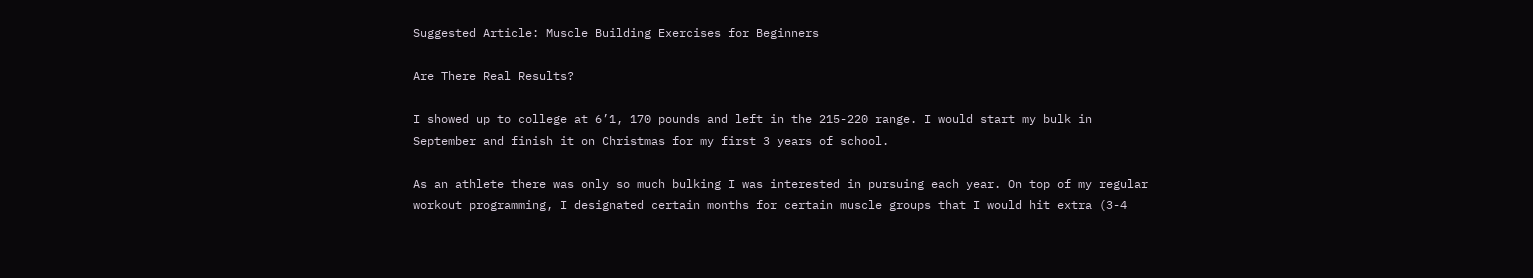Suggested Article: Muscle Building Exercises for Beginners

Are There Real Results?

I showed up to college at 6’1, 170 pounds and left in the 215-220 range. I would start my bulk in September and finish it on Christmas for my first 3 years of school.

As an athlete there was only so much bulking I was interested in pursuing each year. On top of my regular workout programming, I designated certain months for certain muscle groups that I would hit extra (3-4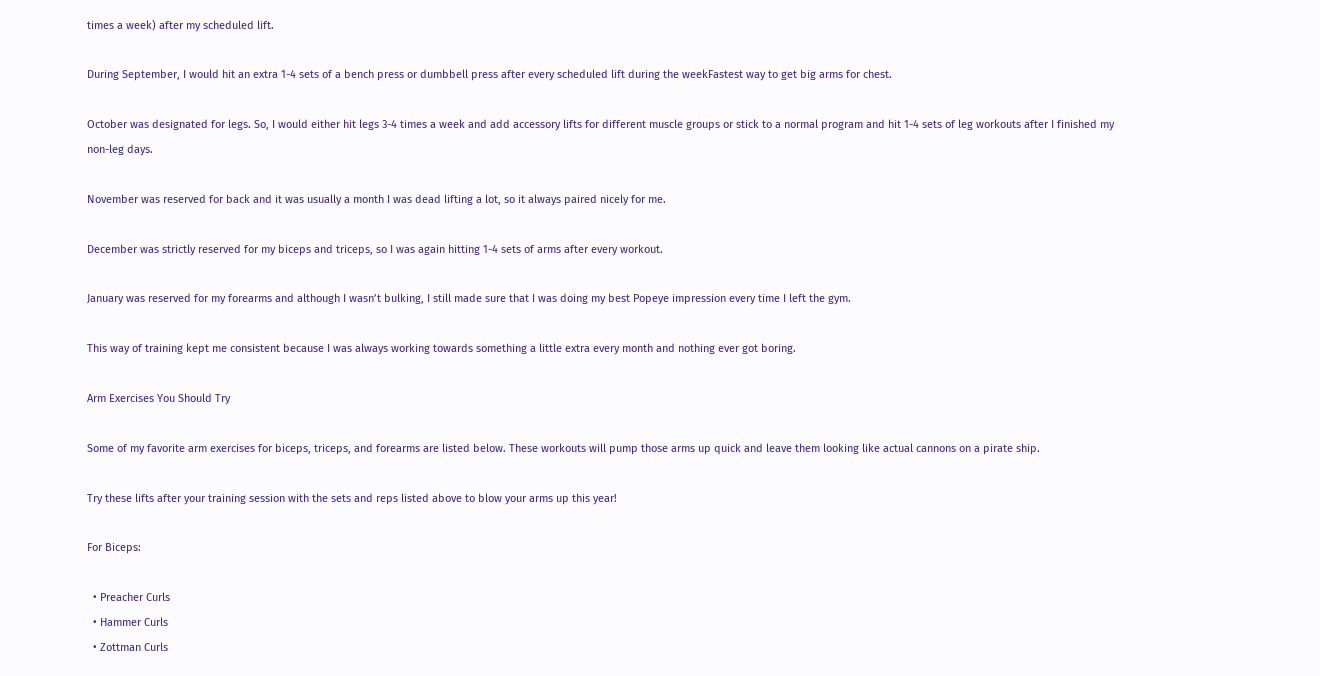times a week) after my scheduled lift.

During September, I would hit an extra 1-4 sets of a bench press or dumbbell press after every scheduled lift during the weekFastest way to get big arms for chest.

October was designated for legs. So, I would either hit legs 3-4 times a week and add accessory lifts for different muscle groups or stick to a normal program and hit 1-4 sets of leg workouts after I finished my non-leg days.

November was reserved for back and it was usually a month I was dead lifting a lot, so it always paired nicely for me.

December was strictly reserved for my biceps and triceps, so I was again hitting 1-4 sets of arms after every workout.

January was reserved for my forearms and although I wasn’t bulking, I still made sure that I was doing my best Popeye impression every time I left the gym.

This way of training kept me consistent because I was always working towards something a little extra every month and nothing ever got boring.

Arm Exercises You Should Try

Some of my favorite arm exercises for biceps, triceps, and forearms are listed below. These workouts will pump those arms up quick and leave them looking like actual cannons on a pirate ship.

Try these lifts after your training session with the sets and reps listed above to blow your arms up this year!

For Biceps:

  • Preacher Curls
  • Hammer Curls
  • Zottman Curls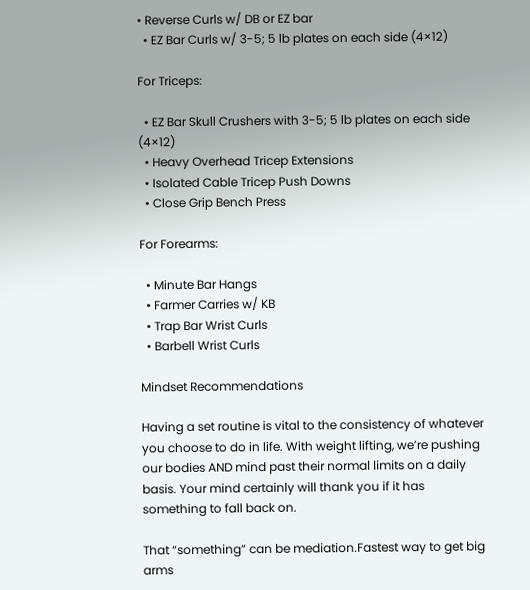• Reverse Curls w/ DB or EZ bar
  • EZ Bar Curls w/ 3-5; 5 lb plates on each side (4×12)

For Triceps:

  • EZ Bar Skull Crushers with 3-5; 5 lb plates on each side (4×12)
  • Heavy Overhead Tricep Extensions
  • Isolated Cable Tricep Push Downs
  • Close Grip Bench Press

For Forearms:

  • Minute Bar Hangs
  • Farmer Carries w/ KB
  • Trap Bar Wrist Curls
  • Barbell Wrist Curls

Mindset Recommendations

Having a set routine is vital to the consistency of whatever you choose to do in life. With weight lifting, we’re pushing our bodies AND mind past their normal limits on a daily basis. Your mind certainly will thank you if it has something to fall back on.

That “something” can be mediation.Fastest way to get big arms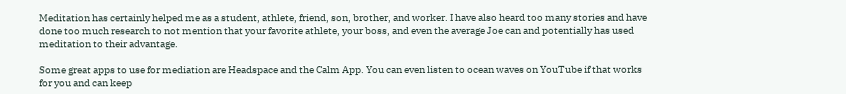Meditation has certainly helped me as a student, athlete, friend, son, brother, and worker. I have also heard too many stories and have done too much research to not mention that your favorite athlete, your boss, and even the average Joe can and potentially has used meditation to their advantage.

Some great apps to use for mediation are Headspace and the Calm App. You can even listen to ocean waves on YouTube if that works for you and can keep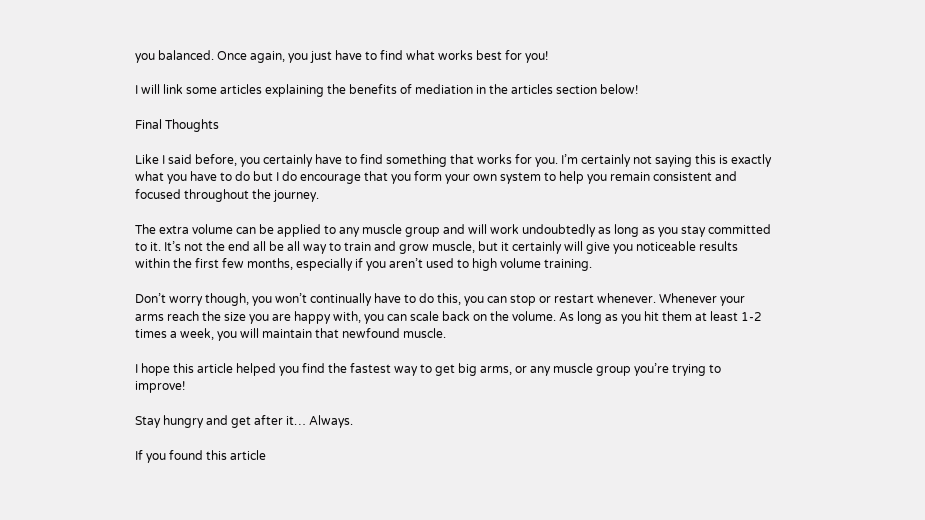you balanced. Once again, you just have to find what works best for you!

I will link some articles explaining the benefits of mediation in the articles section below!

Final Thoughts

Like I said before, you certainly have to find something that works for you. I’m certainly not saying this is exactly what you have to do but I do encourage that you form your own system to help you remain consistent and focused throughout the journey.

The extra volume can be applied to any muscle group and will work undoubtedly as long as you stay committed to it. It’s not the end all be all way to train and grow muscle, but it certainly will give you noticeable results within the first few months, especially if you aren’t used to high volume training.

Don’t worry though, you won’t continually have to do this, you can stop or restart whenever. Whenever your arms reach the size you are happy with, you can scale back on the volume. As long as you hit them at least 1-2 times a week, you will maintain that newfound muscle.

I hope this article helped you find the fastest way to get big arms, or any muscle group you’re trying to improve!

Stay hungry and get after it… Always.

If you found this article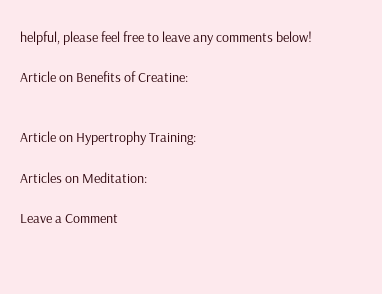helpful, please feel free to leave any comments below!

Article on Benefits of Creatine:


Article on Hypertrophy Training:

Articles on Meditation:

Leave a Comment